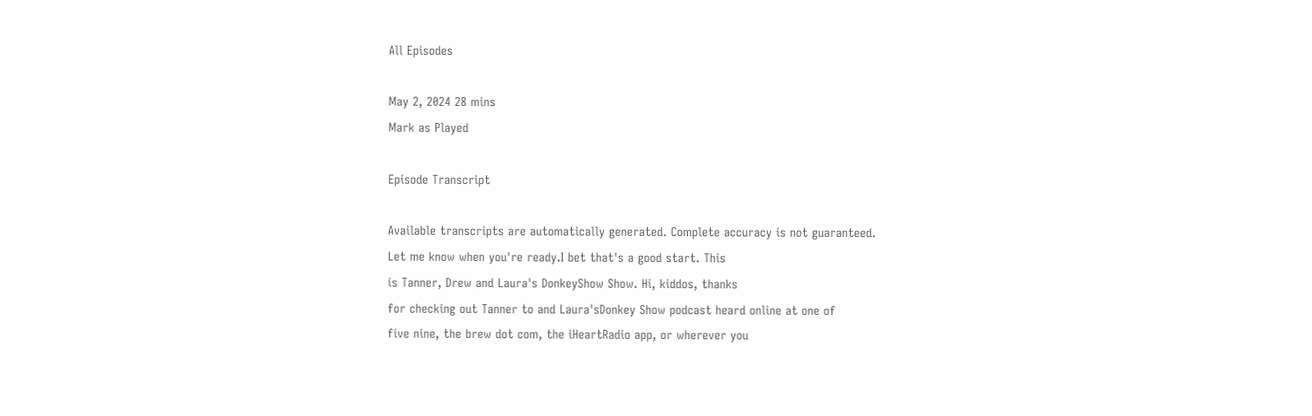All Episodes

May 2, 2024 28 mins
Mark as Played

Episode Transcript

Available transcripts are automatically generated. Complete accuracy is not guaranteed.
Let me know when you're ready.I bet that's a good start. This
is Tanner, Drew and Laura's DonkeyShow Show. Hi, kiddos, thanks
for checking out Tanner to and Laura'sDonkey Show podcast heard online at one of
five nine, the brew dot com, the iHeartRadio app, or wherever you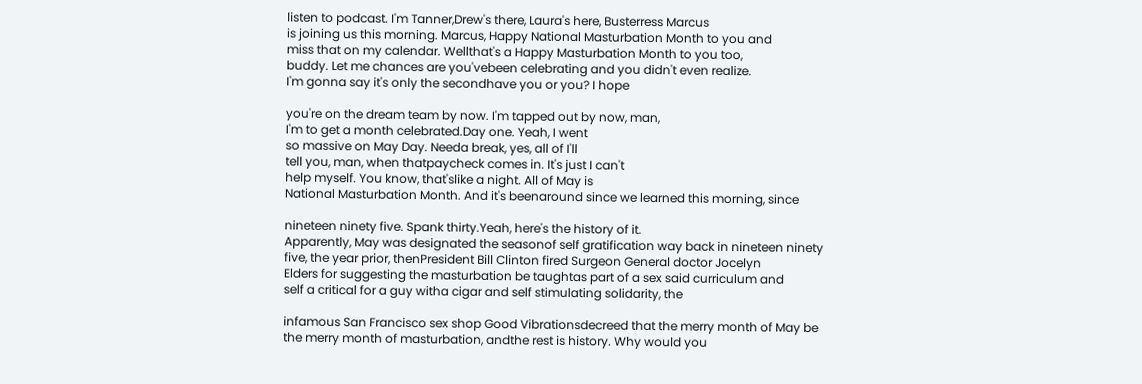listen to podcast. I'm Tanner,Drew's there, Laura's here, Busterress Marcus
is joining us this morning. Marcus, Happy National Masturbation Month to you and
miss that on my calendar. Wellthat's a Happy Masturbation Month to you too,
buddy. Let me chances are you'vebeen celebrating and you didn't even realize.
I'm gonna say it's only the secondhave you or you? I hope

you're on the dream team by now. I'm tapped out by now, man,
I'm to get a month celebrated.Day one. Yeah, I went
so massive on May Day. Needa break, yes, all of I'll
tell you, man, when thatpaycheck comes in. It's just I can't
help myself. You know, that'slike a night. All of May is
National Masturbation Month. And it's beenaround since we learned this morning, since

nineteen ninety five. Spank thirty.Yeah, here's the history of it.
Apparently, May was designated the seasonof self gratification way back in nineteen ninety
five, the year prior, thenPresident Bill Clinton fired Surgeon General doctor Jocelyn
Elders for suggesting the masturbation be taughtas part of a sex said curriculum and
self a critical for a guy witha cigar and self stimulating solidarity, the

infamous San Francisco sex shop Good Vibrationsdecreed that the merry month of May be
the merry month of masturbation, andthe rest is history. Why would you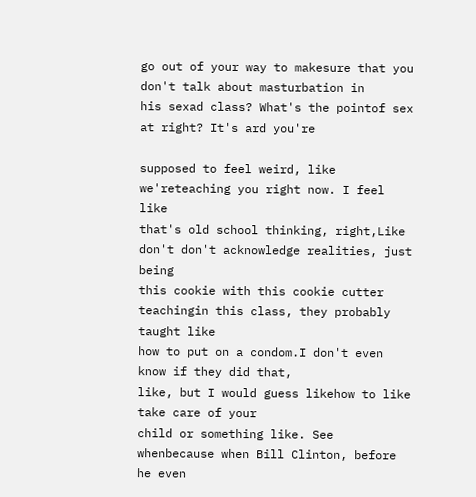go out of your way to makesure that you don't talk about masturbation in
his sexad class? What's the pointof sex at right? It's ard you're

supposed to feel weird, like we'reteaching you right now. I feel like
that's old school thinking, right,Like don't don't acknowledge realities, just being
this cookie with this cookie cutter teachingin this class, they probably taught like
how to put on a condom.I don't even know if they did that,
like, but I would guess likehow to like take care of your
child or something like. See whenbecause when Bill Clinton, before he even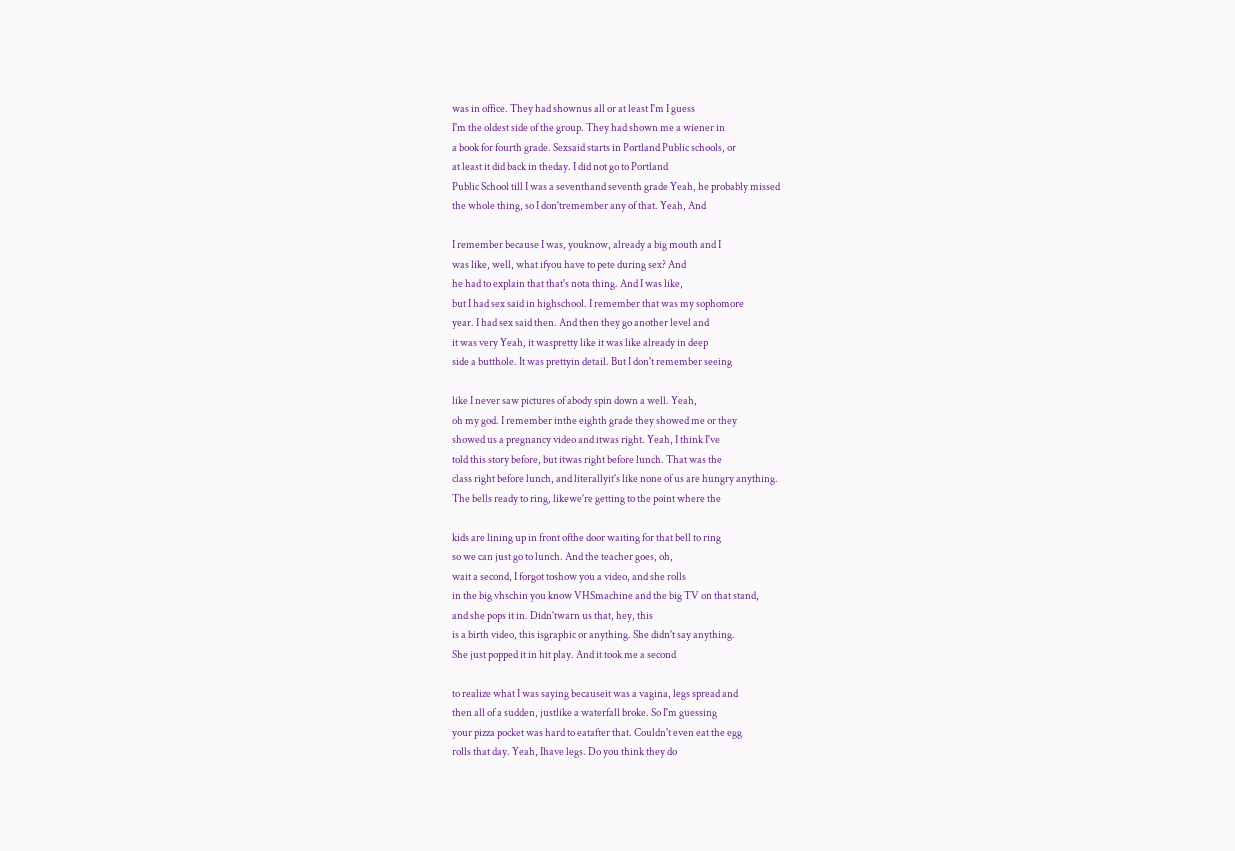was in office. They had shownus all or at least I'm I guess
I'm the oldest side of the group. They had shown me a wiener in
a book for fourth grade. Sexsaid starts in Portland Public schools, or
at least it did back in theday. I did not go to Portland
Public School till I was a seventhand seventh grade Yeah, he probably missed
the whole thing, so I don'tremember any of that. Yeah, And

I remember because I was, youknow, already a big mouth and I
was like, well, what ifyou have to pete during sex? And
he had to explain that that's nota thing. And I was like,
but I had sex said in highschool. I remember that was my sophomore
year. I had sex said then. And then they go another level and
it was very Yeah, it waspretty like it was like already in deep
side a butthole. It was prettyin detail. But I don't remember seeing

like I never saw pictures of abody spin down a well. Yeah,
oh my god. I remember inthe eighth grade they showed me or they
showed us a pregnancy video and itwas right. Yeah, I think I've
told this story before, but itwas right before lunch. That was the
class right before lunch, and literallyit's like none of us are hungry anything.
The bells ready to ring, likewe're getting to the point where the

kids are lining up in front ofthe door waiting for that bell to ring
so we can just go to lunch. And the teacher goes, oh,
wait a second, I forgot toshow you a video, and she rolls
in the big vhschin you know VHSmachine and the big TV on that stand,
and she pops it in. Didn'twarn us that, hey, this
is a birth video, this isgraphic or anything. She didn't say anything.
She just popped it in hit play. And it took me a second

to realize what I was saying becauseit was a vagina, legs spread and
then all of a sudden, justlike a waterfall broke. So I'm guessing
your pizza pocket was hard to eatafter that. Couldn't even eat the egg
rolls that day. Yeah, Ihave legs. Do you think they do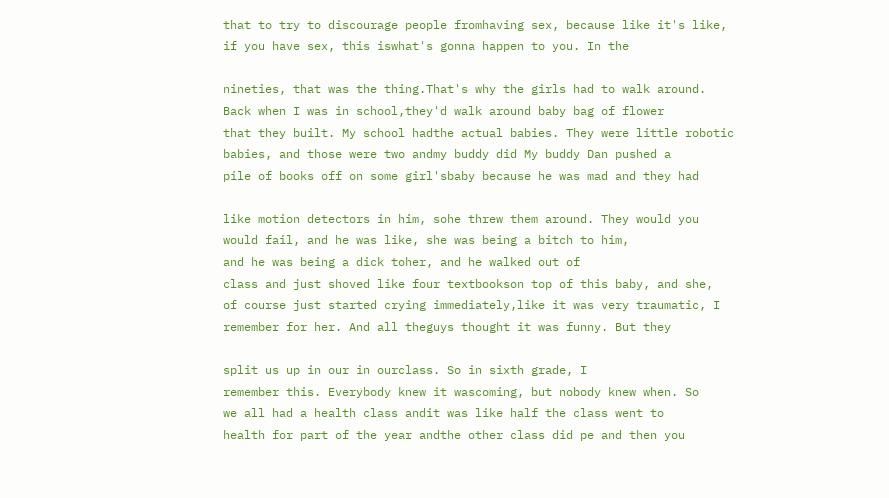that to try to discourage people fromhaving sex, because like it's like,
if you have sex, this iswhat's gonna happen to you. In the

nineties, that was the thing.That's why the girls had to walk around.
Back when I was in school,they'd walk around baby bag of flower
that they built. My school hadthe actual babies. They were little robotic
babies, and those were two andmy buddy did My buddy Dan pushed a
pile of books off on some girl'sbaby because he was mad and they had

like motion detectors in him, sohe threw them around. They would you
would fail, and he was like, she was being a bitch to him,
and he was being a dick toher, and he walked out of
class and just shoved like four textbookson top of this baby, and she,
of course just started crying immediately,like it was very traumatic, I
remember for her. And all theguys thought it was funny. But they

split us up in our in ourclass. So in sixth grade, I
remember this. Everybody knew it wascoming, but nobody knew when. So
we all had a health class andit was like half the class went to
health for part of the year andthe other class did pe and then you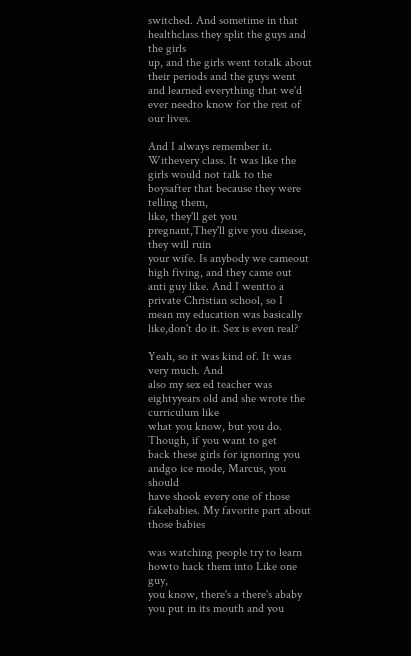switched. And sometime in that healthclass they split the guys and the girls
up, and the girls went totalk about their periods and the guys went
and learned everything that we'd ever needto know for the rest of our lives.

And I always remember it. Withevery class. It was like the
girls would not talk to the boysafter that because they were telling them,
like, they'll get you pregnant,They'll give you disease, they will ruin
your wife. Is anybody we cameout high fiving, and they came out
anti guy like. And I wentto a private Christian school, so I
mean my education was basically like,don't do it. Sex is even real?

Yeah, so it was kind of. It was very much. And
also my sex ed teacher was eightyyears old and she wrote the curriculum like
what you know, but you do. Though, if you want to get
back these girls for ignoring you andgo ice mode, Marcus, you should
have shook every one of those fakebabies. My favorite part about those babies

was watching people try to learn howto hack them into Like one guy,
you know, there's a there's ababy you put in its mouth and you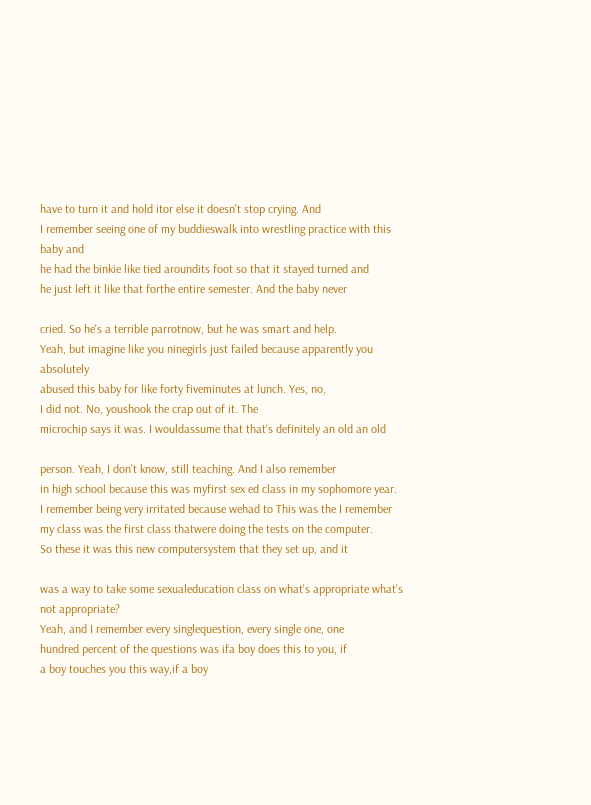have to turn it and hold itor else it doesn't stop crying. And
I remember seeing one of my buddieswalk into wrestling practice with this baby and
he had the binkie like tied aroundits foot so that it stayed turned and
he just left it like that forthe entire semester. And the baby never

cried. So he's a terrible parrotnow, but he was smart and help.
Yeah, but imagine like you ninegirls just failed because apparently you absolutely
abused this baby for like forty fiveminutes at lunch. Yes, no,
I did not. No, youshook the crap out of it. The
microchip says it was. I wouldassume that that's definitely an old an old

person. Yeah, I don't know, still teaching. And I also remember
in high school because this was myfirst sex ed class in my sophomore year.
I remember being very irritated because wehad to This was the I remember
my class was the first class thatwere doing the tests on the computer.
So these it was this new computersystem that they set up, and it

was a way to take some sexualeducation class on what's appropriate what's not appropriate?
Yeah, and I remember every singlequestion, every single one, one
hundred percent of the questions was ifa boy does this to you, if
a boy touches you this way,if a boy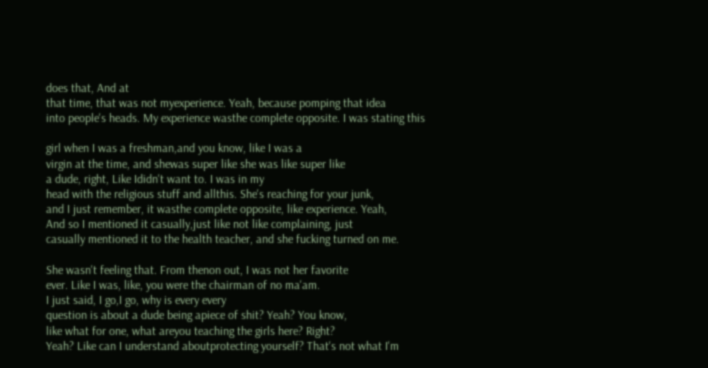does that, And at
that time, that was not myexperience. Yeah, because pomping that idea
into people's heads. My experience wasthe complete opposite. I was stating this

girl when I was a freshman,and you know, like I was a
virgin at the time, and shewas super like she was like super like
a dude, right, Like Ididn't want to. I was in my
head with the religious stuff and allthis. She's reaching for your junk,
and I just remember, it wasthe complete opposite, like experience. Yeah,
And so I mentioned it casually,just like not like complaining, just
casually mentioned it to the health teacher, and she fucking turned on me.

She wasn't feeling that. From thenon out, I was not her favorite
ever. Like I was, like, you were the chairman of no ma'am.
I just said, I go,I go, why is every every
question is about a dude being apiece of shit? Yeah? You know,
like what for one, what areyou teaching the girls here? Right?
Yeah? Like can I understand aboutprotecting yourself? That's not what I'm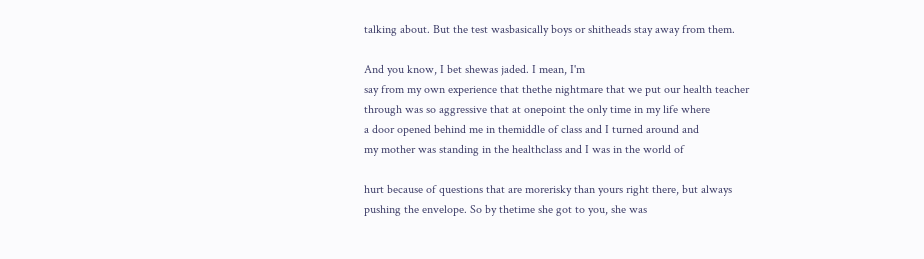talking about. But the test wasbasically boys or shitheads stay away from them.

And you know, I bet shewas jaded. I mean, I'm
say from my own experience that thethe nightmare that we put our health teacher
through was so aggressive that at onepoint the only time in my life where
a door opened behind me in themiddle of class and I turned around and
my mother was standing in the healthclass and I was in the world of

hurt because of questions that are morerisky than yours right there, but always
pushing the envelope. So by thetime she got to you, she was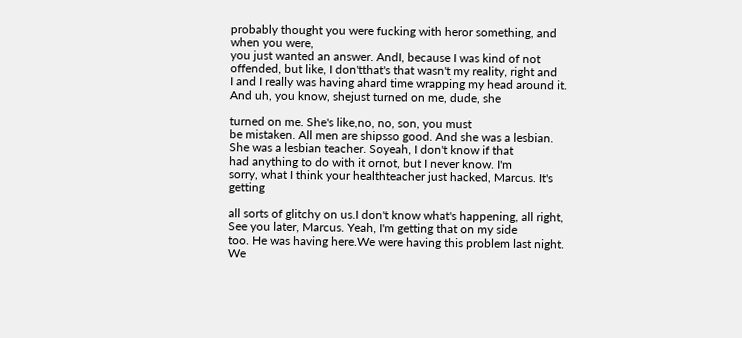probably thought you were fucking with heror something, and when you were,
you just wanted an answer. AndI, because I was kind of not
offended, but like, I don'tthat's that wasn't my reality, right and
I and I really was having ahard time wrapping my head around it.
And uh, you know, shejust turned on me, dude, she

turned on me. She's like,no, no, son, you must
be mistaken. All men are shipsso good. And she was a lesbian.
She was a lesbian teacher. Soyeah, I don't know if that
had anything to do with it ornot, but I never know. I'm
sorry, what I think your healthteacher just hacked, Marcus. It's getting

all sorts of glitchy on us.I don't know what's happening, all right,
See you later, Marcus. Yeah, I'm getting that on my side
too. He was having here.We were having this problem last night.
We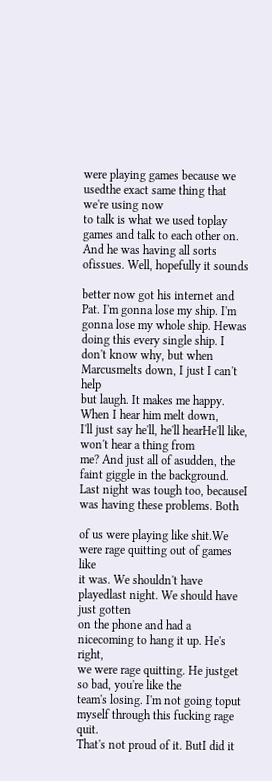were playing games because we usedthe exact same thing that we're using now
to talk is what we used toplay games and talk to each other on.
And he was having all sorts ofissues. Well, hopefully it sounds

better now got his internet and Pat. I'm gonna lose my ship. I'm
gonna lose my whole ship. Hewas doing this every single ship. I
don't know why, but when Marcusmelts down, I just I can't help
but laugh. It makes me happy. When I hear him melt down,
I'll just say he'll, he'll hearHe'll like, won't hear a thing from
me? And just all of asudden, the faint giggle in the background.
Last night was tough too, becauseI was having these problems. Both

of us were playing like shit.We were rage quitting out of games like
it was. We shouldn't have playedlast night. We should have just gotten
on the phone and had a nicecoming to hang it up. He's right,
we were rage quitting. He justget so bad, you're like the
team's losing. I'm not going toput myself through this fucking rage quit.
That's not proud of it. ButI did it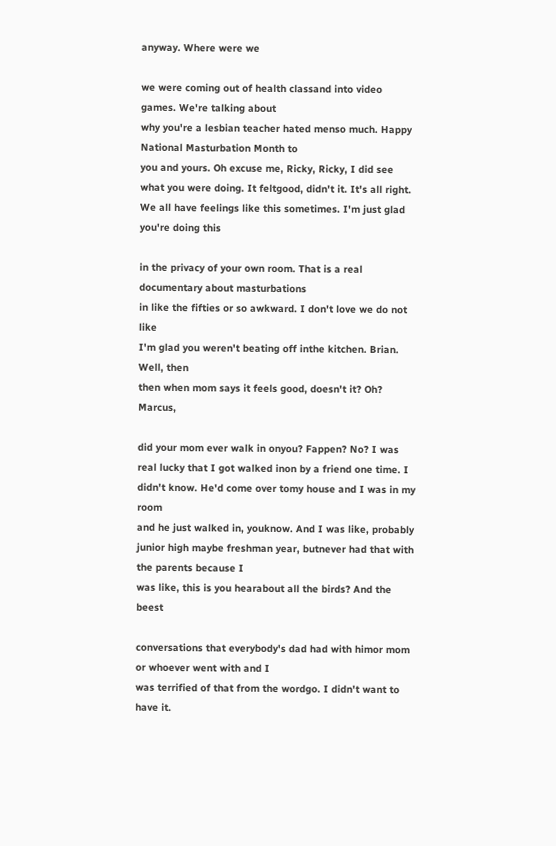anyway. Where were we

we were coming out of health classand into video games. We're talking about
why you're a lesbian teacher hated menso much. Happy National Masturbation Month to
you and yours. Oh excuse me, Ricky, Ricky, I did see
what you were doing. It feltgood, didn't it. It's all right.
We all have feelings like this sometimes. I'm just glad you're doing this

in the privacy of your own room. That is a real documentary about masturbations
in like the fifties or so awkward. I don't love we do not like
I'm glad you weren't beating off inthe kitchen. Brian. Well, then
then when mom says it feels good, doesn't it? Oh? Marcus,

did your mom ever walk in onyou? Fappen? No? I was
real lucky that I got walked inon by a friend one time. I
didn't know. He'd come over tomy house and I was in my room
and he just walked in, youknow. And I was like, probably
junior high maybe freshman year, butnever had that with the parents because I
was like, this is you hearabout all the birds? And the beest

conversations that everybody's dad had with himor mom or whoever went with and I
was terrified of that from the wordgo. I didn't want to have it.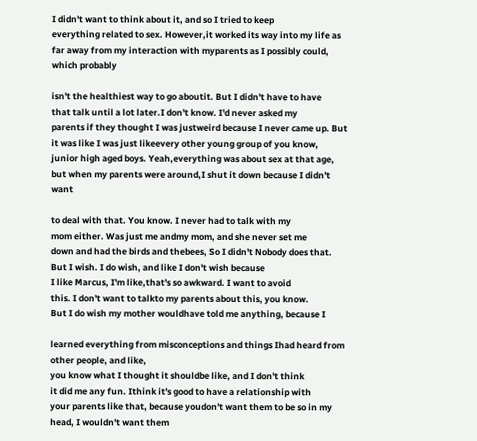I didn't want to think about it, and so I tried to keep
everything related to sex. However,it worked its way into my life as
far away from my interaction with myparents as I possibly could, which probably

isn't the healthiest way to go aboutit. But I didn't have to have
that talk until a lot later.I don't know. I'd never asked my
parents if they thought I was justweird because I never came up. But
it was like I was just likeevery other young group of you know,
junior high aged boys. Yeah,everything was about sex at that age,
but when my parents were around,I shut it down because I didn't want

to deal with that. You know. I never had to talk with my
mom either. Was just me andmy mom, and she never set me
down and had the birds and thebees, So I didn't Nobody does that.
But I wish. I do wish, and like I don't wish because
I like Marcus, I'm like,that's so awkward. I want to avoid
this. I don't want to talkto my parents about this, you know.
But I do wish my mother wouldhave told me anything, because I

learned everything from misconceptions and things Ihad heard from other people, and like,
you know what I thought it shouldbe like, and I don't think
it did me any fun. Ithink it's good to have a relationship with
your parents like that, because youdon't want them to be so in my
head, I wouldn't want them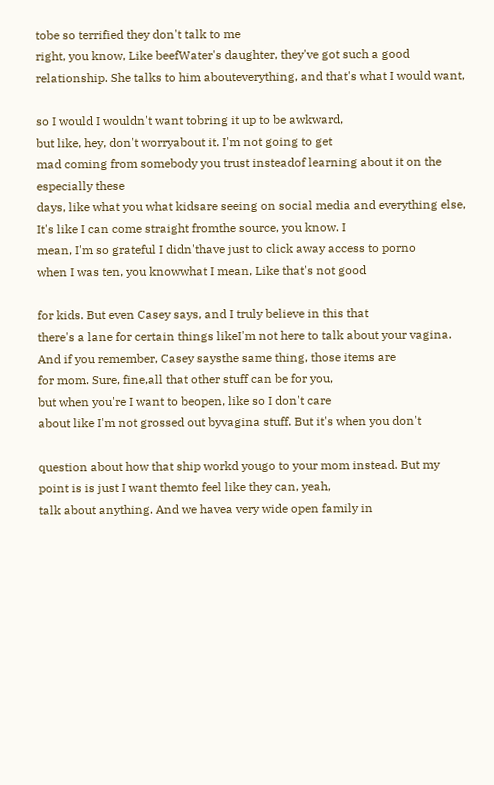tobe so terrified they don't talk to me
right, you know, Like beefWater's daughter, they've got such a good
relationship. She talks to him abouteverything, and that's what I would want,

so I would I wouldn't want tobring it up to be awkward,
but like, hey, don't worryabout it. I'm not going to get
mad coming from somebody you trust insteadof learning about it on the especially these
days, like what you what kidsare seeing on social media and everything else,
It's like I can come straight fromthe source, you know. I
mean, I'm so grateful I didn'thave just to click away access to porno
when I was ten, you knowwhat I mean, Like that's not good

for kids. But even Casey says, and I truly believe in this that
there's a lane for certain things likeI'm not here to talk about your vagina.
And if you remember, Casey saysthe same thing, those items are
for mom. Sure, fine,all that other stuff can be for you,
but when you're I want to beopen, like so I don't care
about like I'm not grossed out byvagina stuff. But it's when you don't

question about how that ship workd yougo to your mom instead. But my
point is is just I want themto feel like they can, yeah,
talk about anything. And we havea very wide open family in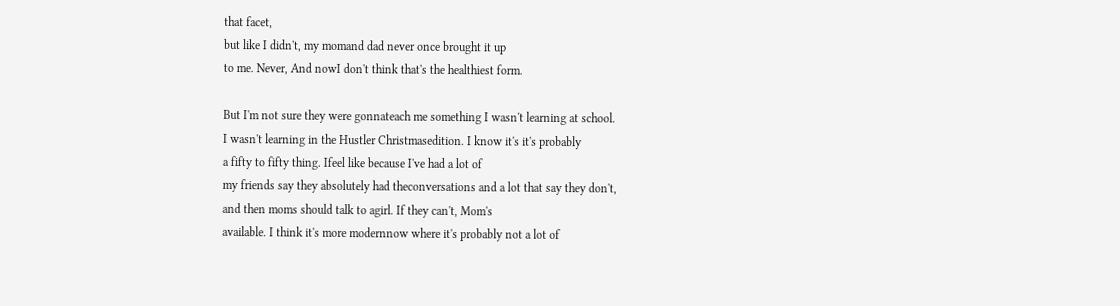that facet,
but like I didn't, my momand dad never once brought it up
to me. Never, And nowI don't think that's the healthiest form.

But I'm not sure they were gonnateach me something I wasn't learning at school.
I wasn't learning in the Hustler Christmasedition. I know it's it's probably
a fifty to fifty thing. Ifeel like because I've had a lot of
my friends say they absolutely had theconversations and a lot that say they don't,
and then moms should talk to agirl. If they can't, Mom's
available. I think it's more modernnow where it's probably not a lot of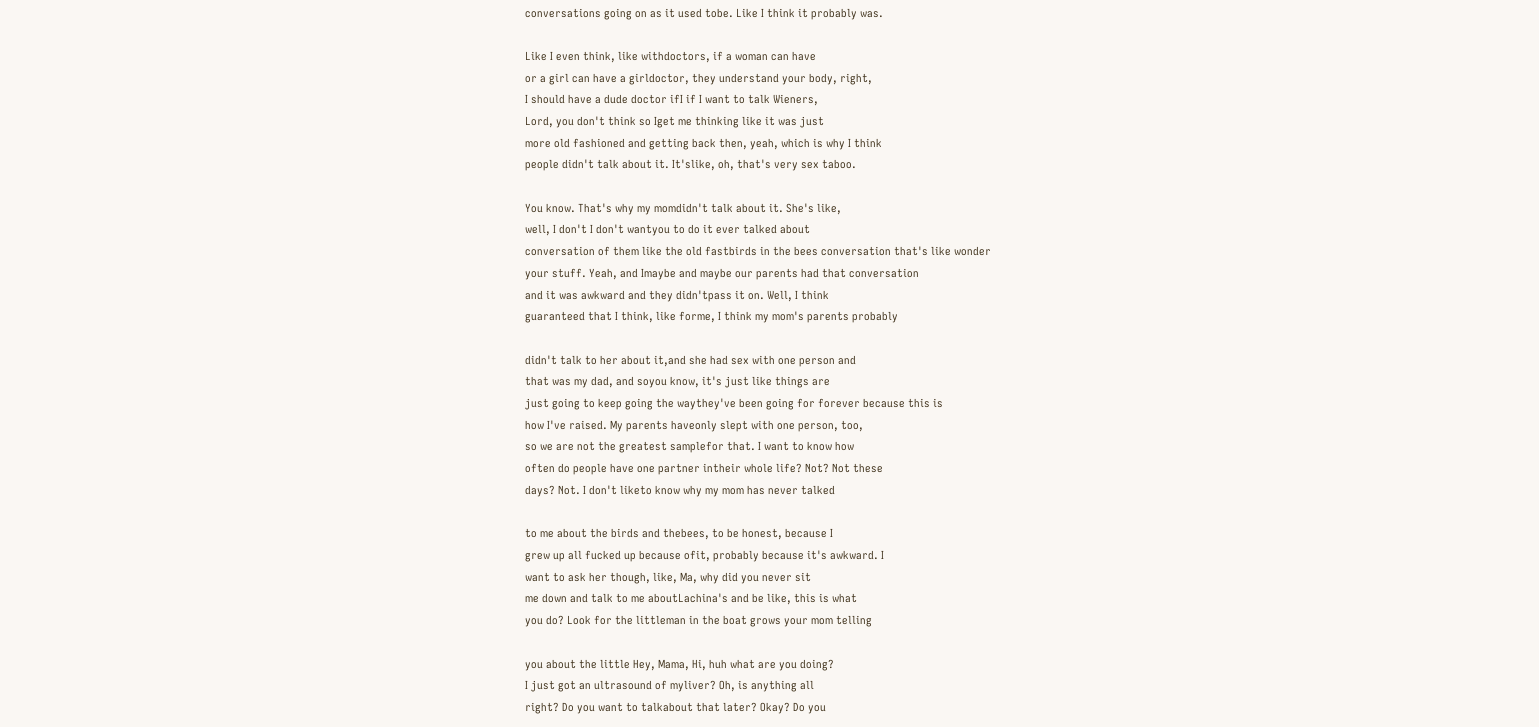conversations going on as it used tobe. Like I think it probably was.

Like I even think, like withdoctors, if a woman can have
or a girl can have a girldoctor, they understand your body, right,
I should have a dude doctor ifI if I want to talk Wieners,
Lord, you don't think so Iget me thinking like it was just
more old fashioned and getting back then, yeah, which is why I think
people didn't talk about it. It'slike, oh, that's very sex taboo.

You know. That's why my momdidn't talk about it. She's like,
well, I don't I don't wantyou to do it ever talked about
conversation of them like the old fastbirds in the bees conversation that's like wonder
your stuff. Yeah, and Imaybe and maybe our parents had that conversation
and it was awkward and they didn'tpass it on. Well, I think
guaranteed that I think, like forme, I think my mom's parents probably

didn't talk to her about it,and she had sex with one person and
that was my dad, and soyou know, it's just like things are
just going to keep going the waythey've been going for forever because this is
how I've raised. My parents haveonly slept with one person, too,
so we are not the greatest samplefor that. I want to know how
often do people have one partner intheir whole life? Not? Not these
days? Not. I don't liketo know why my mom has never talked

to me about the birds and thebees, to be honest, because I
grew up all fucked up because ofit, probably because it's awkward. I
want to ask her though, like, Ma, why did you never sit
me down and talk to me aboutLachina's and be like, this is what
you do? Look for the littleman in the boat grows your mom telling

you about the little Hey, Mama, Hi, huh what are you doing?
I just got an ultrasound of myliver? Oh, is anything all
right? Do you want to talkabout that later? Okay? Do you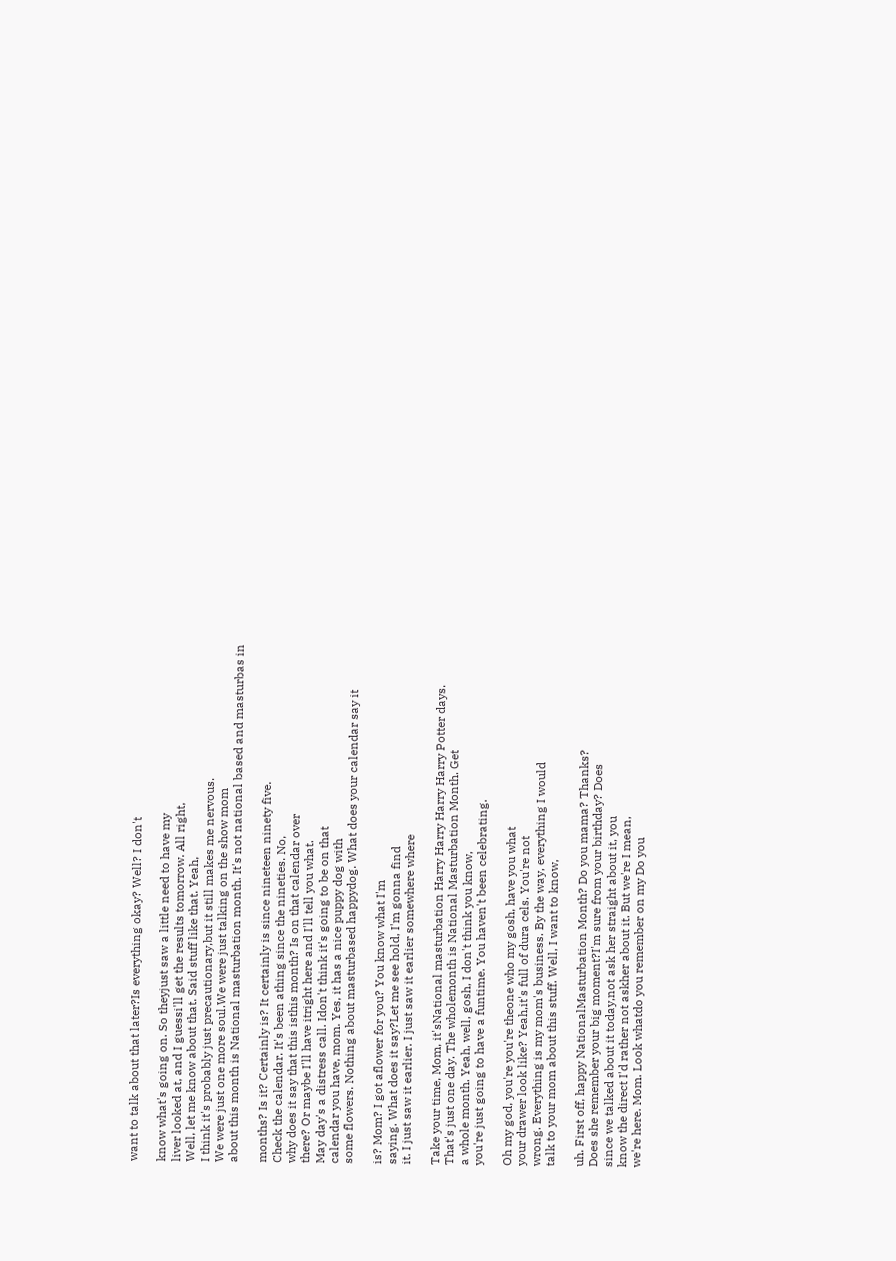want to talk about that later?Is everything okay? Well? I don't

know what's going on. So theyjust saw a little need to have my
liver looked at, and I guessi'll get the results tomorrow. All right,
Well, let me know about that. Said stuff like that. Yeah,
I think it's probably just precautionary,but it still makes me nervous.
We were just one more soul.We were just talking on the show mom
about this month is National masturbation month. It's not national based and masturbas in

months? Is it? Certainly is? It certainly is since nineteen ninety five.
Check the calendar. It's been athing since the nineties. No,
why does it say that this isthis month? Is on that calendar over
there? Or maybe I'll have itright here and I'll tell you what.
May day's a distress call. Idon't think it's going to be on that
calendar you have, mom. Yes, it has a nice puppy dog with
some flowers. Nothing about masturbased happydog. What does your calendar say it

is? Mom? I got aflower for you? You know what I'm
saying. What does it say?Let me see hold, I'm gonna find
it. I just saw it earlier. I just saw it earlier somewhere where

Take your time, Mom, it'sNational masturbation Harry Harry Harry Harry Potter days.
That's just one day. The wholemonth is National Masturbation Month. Get
a whole month. Yeah, well, gosh, I don't think you know,
you're just going to have a funtime. You haven't been celebrating.

Oh my god, you're you're theone who my gosh, have you what
your drawer look like? Yeah,it's full of dura cels. You're not
wrong. Everything is my mom's business. By the way, everything I would
talk to your mom about this stuff. Well, I want to know,

uh. First off, happy NationalMasturbation Month? Do you mama? Thanks?
Does she remember your big moment?I'm sure from your birthday? Does
since we talked about it today,not ask her straight about it, you
know the direct I'd rather not askher about it. But we're I mean,
we're here. Mom. Look whatdo you remember on my Do you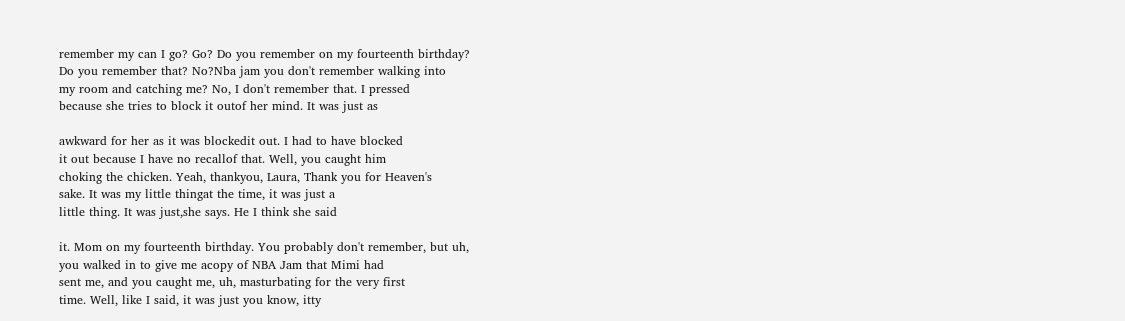remember my can I go? Go? Do you remember on my fourteenth birthday?
Do you remember that? No?Nba jam you don't remember walking into
my room and catching me? No, I don't remember that. I pressed
because she tries to block it outof her mind. It was just as

awkward for her as it was blockedit out. I had to have blocked
it out because I have no recallof that. Well, you caught him
choking the chicken. Yeah, thankyou, Laura, Thank you for Heaven's
sake. It was my little thingat the time, it was just a
little thing. It was just,she says. He I think she said

it. Mom on my fourteenth birthday. You probably don't remember, but uh,
you walked in to give me acopy of NBA Jam that Mimi had
sent me, and you caught me, uh, masturbating for the very first
time. Well, like I said, it was just you know, itty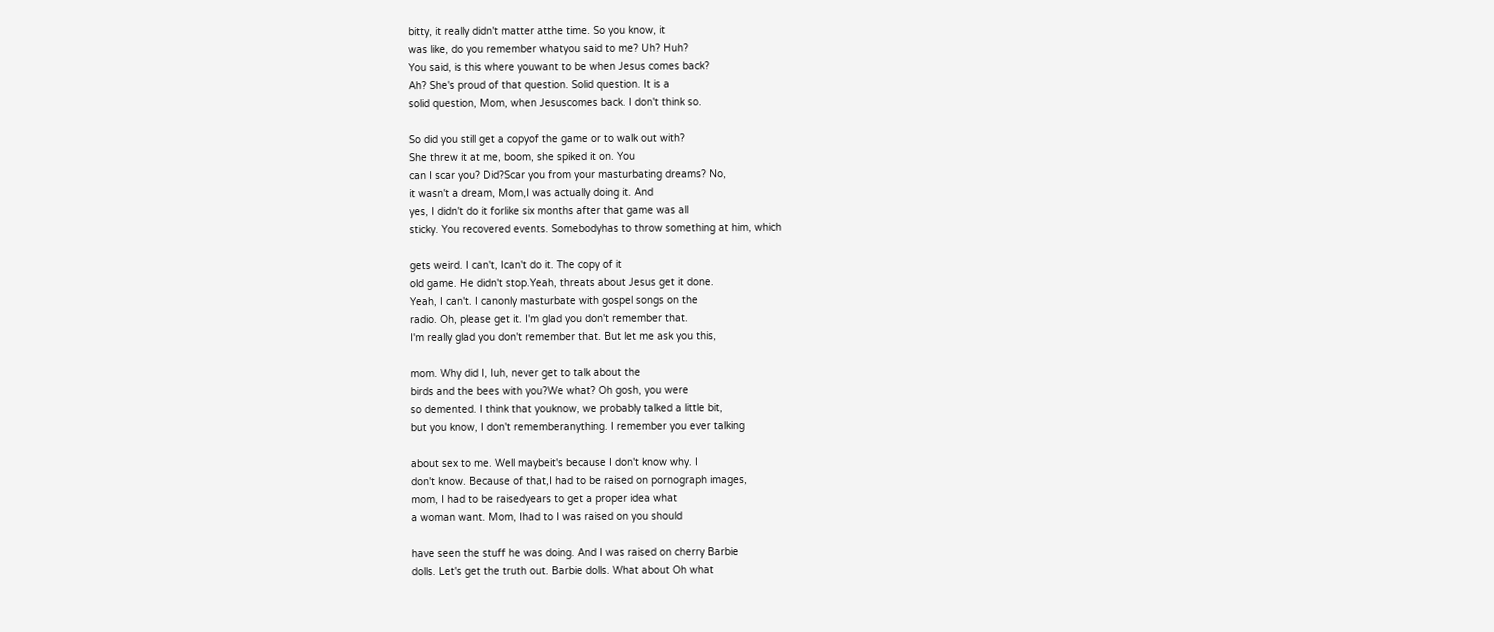bitty, it really didn't matter atthe time. So you know, it
was like, do you remember whatyou said to me? Uh? Huh?
You said, is this where youwant to be when Jesus comes back?
Ah? She's proud of that question. Solid question. It is a
solid question, Mom, when Jesuscomes back. I don't think so.

So did you still get a copyof the game or to walk out with?
She threw it at me, boom, she spiked it on. You
can I scar you? Did?Scar you from your masturbating dreams? No,
it wasn't a dream, Mom,I was actually doing it. And
yes, I didn't do it forlike six months after that game was all
sticky. You recovered events. Somebodyhas to throw something at him, which

gets weird. I can't, Ican't do it. The copy of it
old game. He didn't stop.Yeah, threats about Jesus get it done.
Yeah, I can't. I canonly masturbate with gospel songs on the
radio. Oh, please get it. I'm glad you don't remember that.
I'm really glad you don't remember that. But let me ask you this,

mom. Why did I, Iuh, never get to talk about the
birds and the bees with you?We what? Oh gosh, you were
so demented. I think that youknow, we probably talked a little bit,
but you know, I don't rememberanything. I remember you ever talking

about sex to me. Well maybeit's because I don't know why. I
don't know. Because of that,I had to be raised on pornograph images,
mom, I had to be raisedyears to get a proper idea what
a woman want. Mom, Ihad to I was raised on you should

have seen the stuff he was doing. And I was raised on cherry Barbie
dolls. Let's get the truth out. Barbie dolls. What about Oh what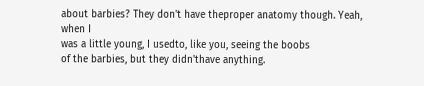about barbies? They don't have theproper anatomy though. Yeah, when I
was a little young, I usedto, like you, seeing the boobs
of the barbies, but they didn'thave anything.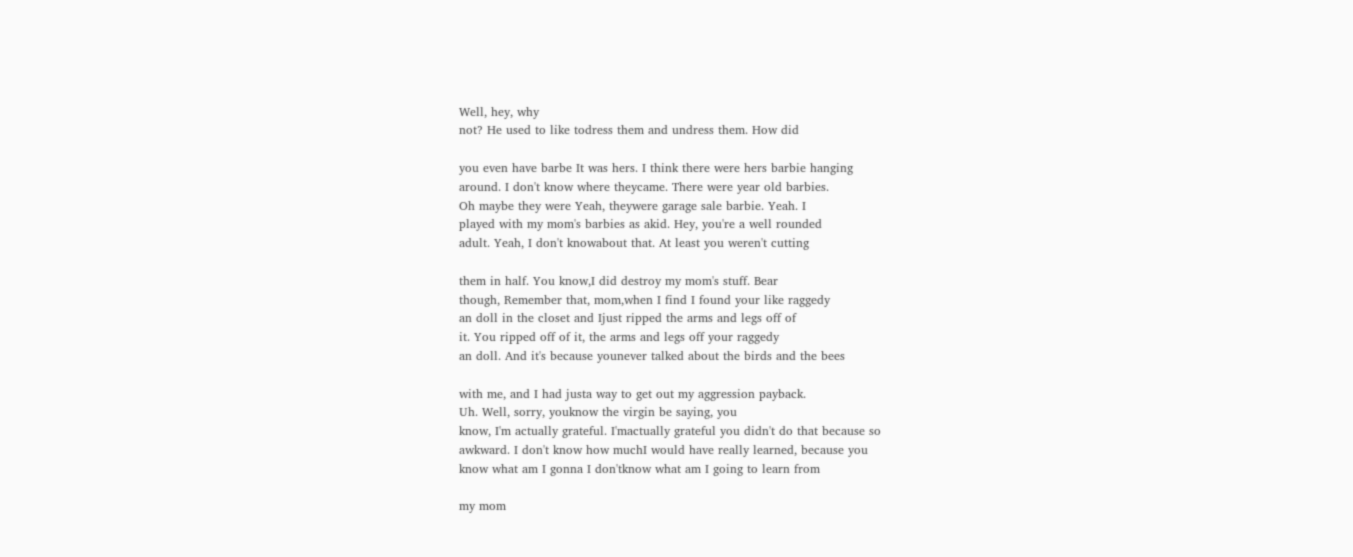Well, hey, why
not? He used to like todress them and undress them. How did

you even have barbe It was hers. I think there were hers barbie hanging
around. I don't know where theycame. There were year old barbies.
Oh maybe they were Yeah, theywere garage sale barbie. Yeah. I
played with my mom's barbies as akid. Hey, you're a well rounded
adult. Yeah, I don't knowabout that. At least you weren't cutting

them in half. You know,I did destroy my mom's stuff. Bear
though, Remember that, mom,when I find I found your like raggedy
an doll in the closet and Ijust ripped the arms and legs off of
it. You ripped off of it, the arms and legs off your raggedy
an doll. And it's because younever talked about the birds and the bees

with me, and I had justa way to get out my aggression payback.
Uh. Well, sorry, youknow the virgin be saying, you
know, I'm actually grateful. I'mactually grateful you didn't do that because so
awkward. I don't know how muchI would have really learned, because you
know what am I gonna I don'tknow what am I going to learn from

my mom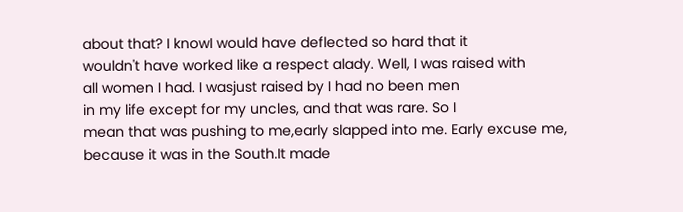about that? I knowI would have deflected so hard that it
wouldn't have worked like a respect alady. Well, I was raised with
all women I had. I wasjust raised by I had no been men
in my life except for my uncles, and that was rare. So I
mean that was pushing to me,early slapped into me. Early excuse me,
because it was in the South.It made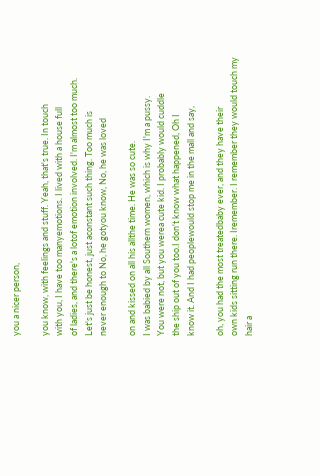you a nicer person,

you know, with feelings and stuff. Yeah, that's true. In touch
with you, I have too manyemotions. I lived with a house full
of ladies, and there's a lotof emotion involved. I'm almost too much.
Let's just be honest, just aconstant such thing. Too much is
never enough to No, he gotyou know, No, he was loved

on and kissed on all his allthe time. He was so cute.
I was babied by all Southern women, which is why I'm a pussy.
You were not, but you werea cute kid. I probably would cuddle
the ship out of you too.I don't know what happened, Oh I
know it. And I had peoplewould stop me in the mall and say,

oh, you had the most treatedbaby ever, and they have their
own kids sitting run there. Iremember. I remember they would touch my
hair a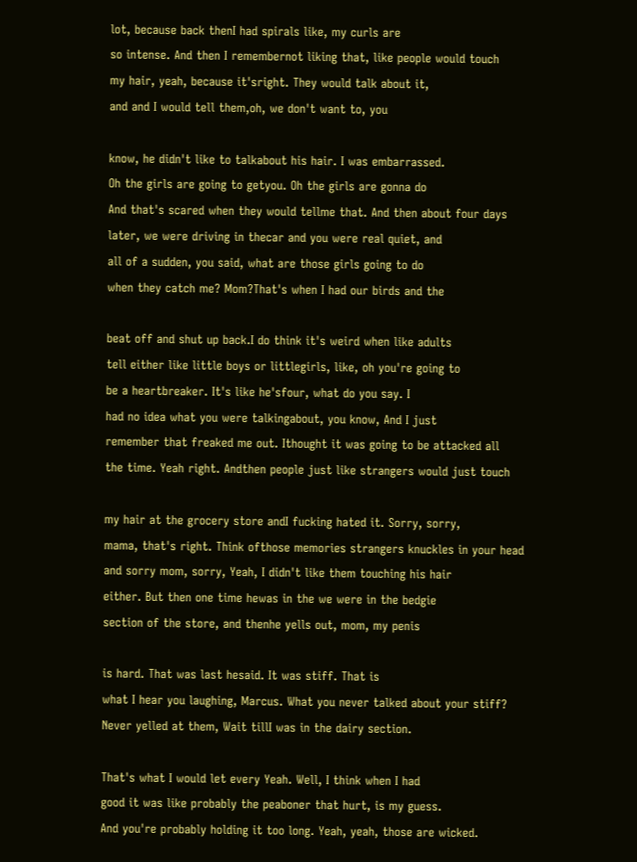lot, because back thenI had spirals like, my curls are
so intense. And then I remembernot liking that, like people would touch
my hair, yeah, because it'sright. They would talk about it,
and and I would tell them,oh, we don't want to, you

know, he didn't like to talkabout his hair. I was embarrassed.
Oh the girls are going to getyou. Oh the girls are gonna do
And that's scared when they would tellme that. And then about four days
later, we were driving in thecar and you were real quiet, and
all of a sudden, you said, what are those girls going to do
when they catch me? Mom?That's when I had our birds and the

beat off and shut up back.I do think it's weird when like adults
tell either like little boys or littlegirls, like, oh you're going to
be a heartbreaker. It's like he'sfour, what do you say. I
had no idea what you were talkingabout, you know, And I just
remember that freaked me out. Ithought it was going to be attacked all
the time. Yeah right. Andthen people just like strangers would just touch

my hair at the grocery store andI fucking hated it. Sorry, sorry,
mama, that's right. Think ofthose memories strangers knuckles in your head
and sorry mom, sorry, Yeah, I didn't like them touching his hair
either. But then one time hewas in the we were in the bedgie
section of the store, and thenhe yells out, mom, my penis

is hard. That was last hesaid. It was stiff. That is
what I hear you laughing, Marcus. What you never talked about your stiff?
Never yelled at them, Wait tillI was in the dairy section.

That's what I would let every Yeah. Well, I think when I had
good it was like probably the peaboner that hurt, is my guess.
And you're probably holding it too long. Yeah, yeah, those are wicked.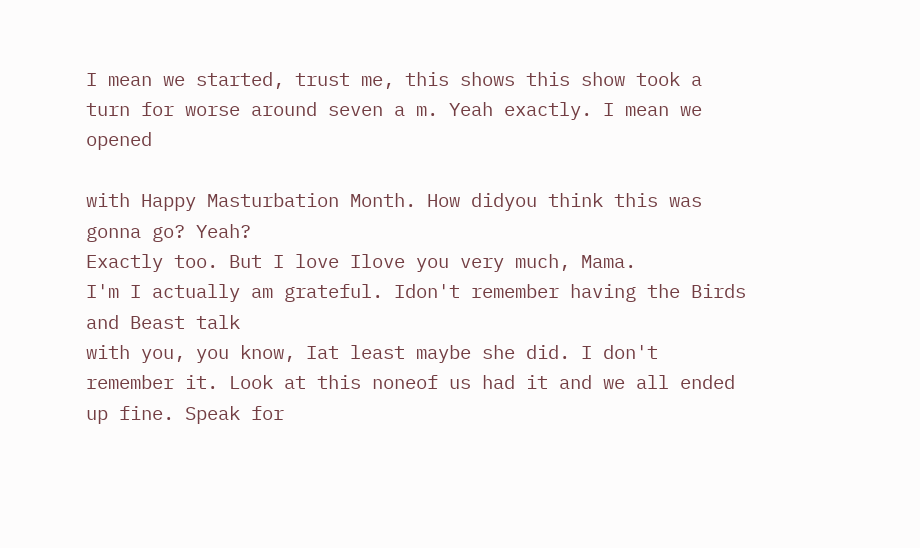I mean we started, trust me, this shows this show took a
turn for worse around seven a m. Yeah exactly. I mean we opened

with Happy Masturbation Month. How didyou think this was gonna go? Yeah?
Exactly too. But I love Ilove you very much, Mama.
I'm I actually am grateful. Idon't remember having the Birds and Beast talk
with you, you know, Iat least maybe she did. I don't
remember it. Look at this noneof us had it and we all ended
up fine. Speak for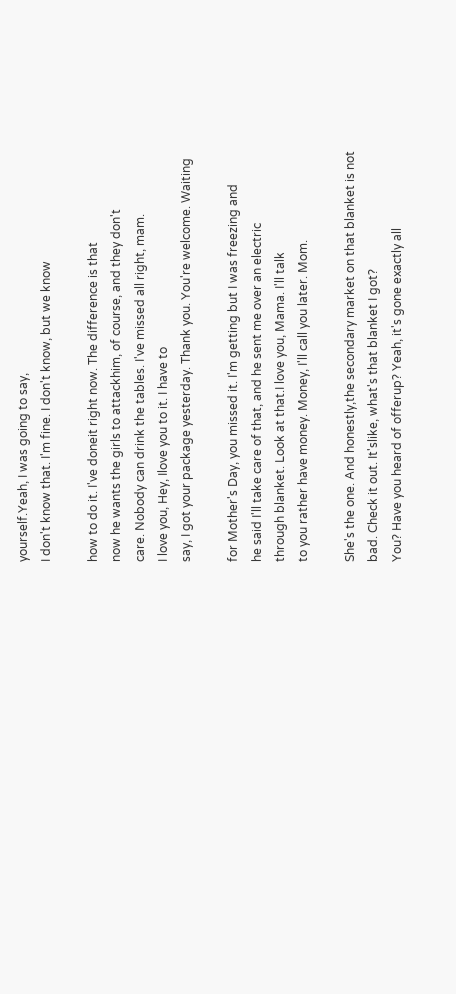yourself.Yeah, I was going to say,
I don't know that. I'm fine. I don't know, but we know

how to do it. I've doneit right now. The difference is that
now he wants the girls to attackhim, of course, and they don't
care. Nobody can drink the tables. I've missed all right, mam.
I love you, Hey, Ilove you to it. I have to
say, I got your package yesterday. Thank you. You're welcome. Waiting

for Mother's Day, you missed it. I'm getting but I was freezing and
he said I'll take care of that, and he sent me over an electric
through blanket. Look at that.I love you, Mama. I'll talk
to you rather have money. Money, I'll call you later. Mom.

She's the one. And honestly,the secondary market on that blanket is not
bad. Check it out. It'slike, what's that blanket I got?
You? Have you heard of offerup? Yeah, it's gone exactly all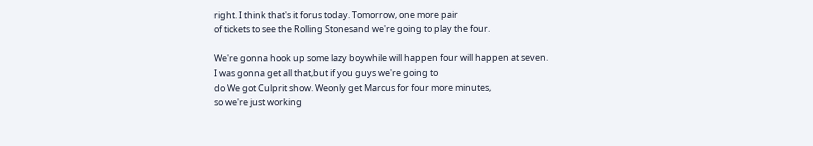right. I think that's it forus today. Tomorrow, one more pair
of tickets to see the Rolling Stonesand we're going to play the four.

We're gonna hook up some lazy boywhile will happen four will happen at seven.
I was gonna get all that,but if you guys we're going to
do We got Culprit show. Weonly get Marcus for four more minutes,
so we're just working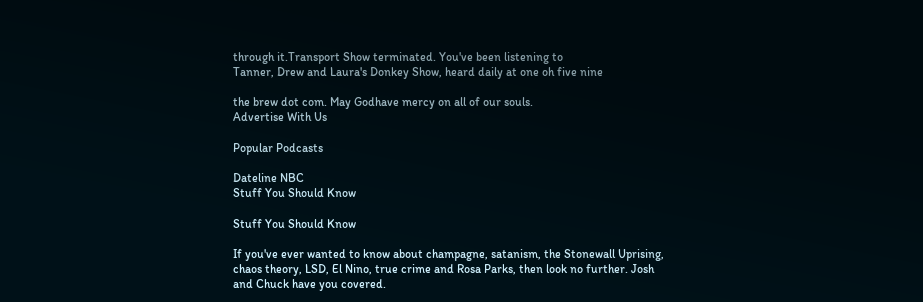through it.Transport Show terminated. You've been listening to
Tanner, Drew and Laura's Donkey Show, heard daily at one oh five nine

the brew dot com. May Godhave mercy on all of our souls.
Advertise With Us

Popular Podcasts

Dateline NBC
Stuff You Should Know

Stuff You Should Know

If you've ever wanted to know about champagne, satanism, the Stonewall Uprising, chaos theory, LSD, El Nino, true crime and Rosa Parks, then look no further. Josh and Chuck have you covered.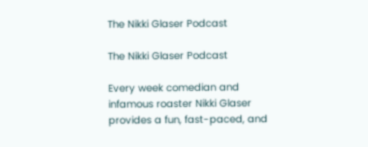The Nikki Glaser Podcast

The Nikki Glaser Podcast

Every week comedian and infamous roaster Nikki Glaser provides a fun, fast-paced, and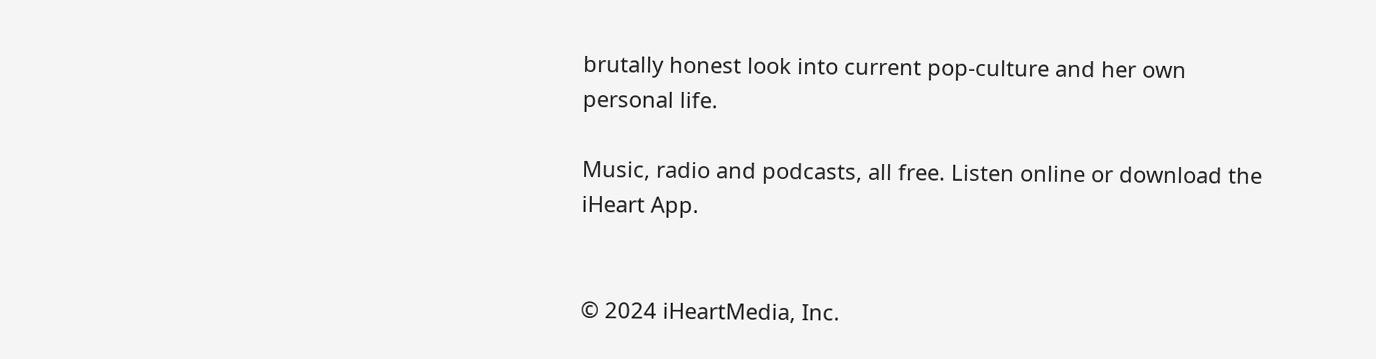brutally honest look into current pop-culture and her own personal life.

Music, radio and podcasts, all free. Listen online or download the iHeart App.


© 2024 iHeartMedia, Inc.